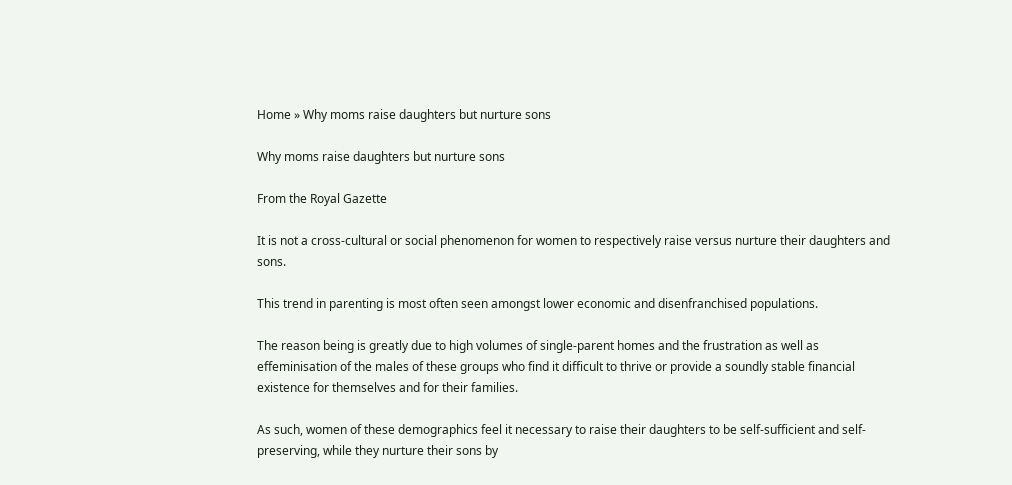Home » Why moms raise daughters but nurture sons

Why moms raise daughters but nurture sons

From the Royal Gazette

It is not a cross-cultural or social phenomenon for women to respectively raise versus nurture their daughters and sons.

This trend in parenting is most often seen amongst lower economic and disenfranchised populations.

The reason being is greatly due to high volumes of single-parent homes and the frustration as well as effeminisation of the males of these groups who find it difficult to thrive or provide a soundly stable financial existence for themselves and for their families.

As such, women of these demographics feel it necessary to raise their daughters to be self-sufficient and self-preserving, while they nurture their sons by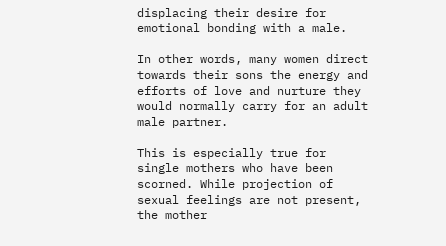displacing their desire for emotional bonding with a male.

In other words, many women direct towards their sons the energy and efforts of love and nurture they would normally carry for an adult male partner.

This is especially true for single mothers who have been scorned. While projection of sexual feelings are not present, the mother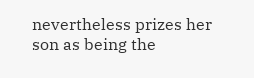nevertheless prizes her son as being the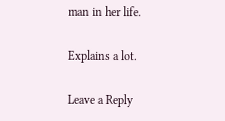man in her life.

Explains a lot.

Leave a Reply